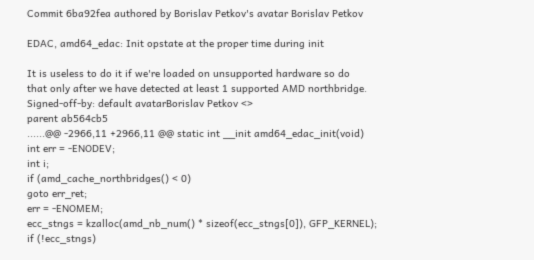Commit 6ba92fea authored by Borislav Petkov's avatar Borislav Petkov

EDAC, amd64_edac: Init opstate at the proper time during init

It is useless to do it if we're loaded on unsupported hardware so do
that only after we have detected at least 1 supported AMD northbridge.
Signed-off-by: default avatarBorislav Petkov <>
parent ab564cb5
......@@ -2966,11 +2966,11 @@ static int __init amd64_edac_init(void)
int err = -ENODEV;
int i;
if (amd_cache_northbridges() < 0)
goto err_ret;
err = -ENOMEM;
ecc_stngs = kzalloc(amd_nb_num() * sizeof(ecc_stngs[0]), GFP_KERNEL);
if (!ecc_stngs)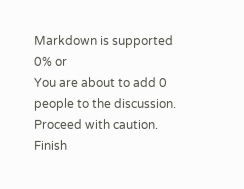Markdown is supported
0% or
You are about to add 0 people to the discussion. Proceed with caution.
Finish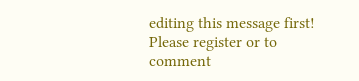editing this message first!
Please register or to comment